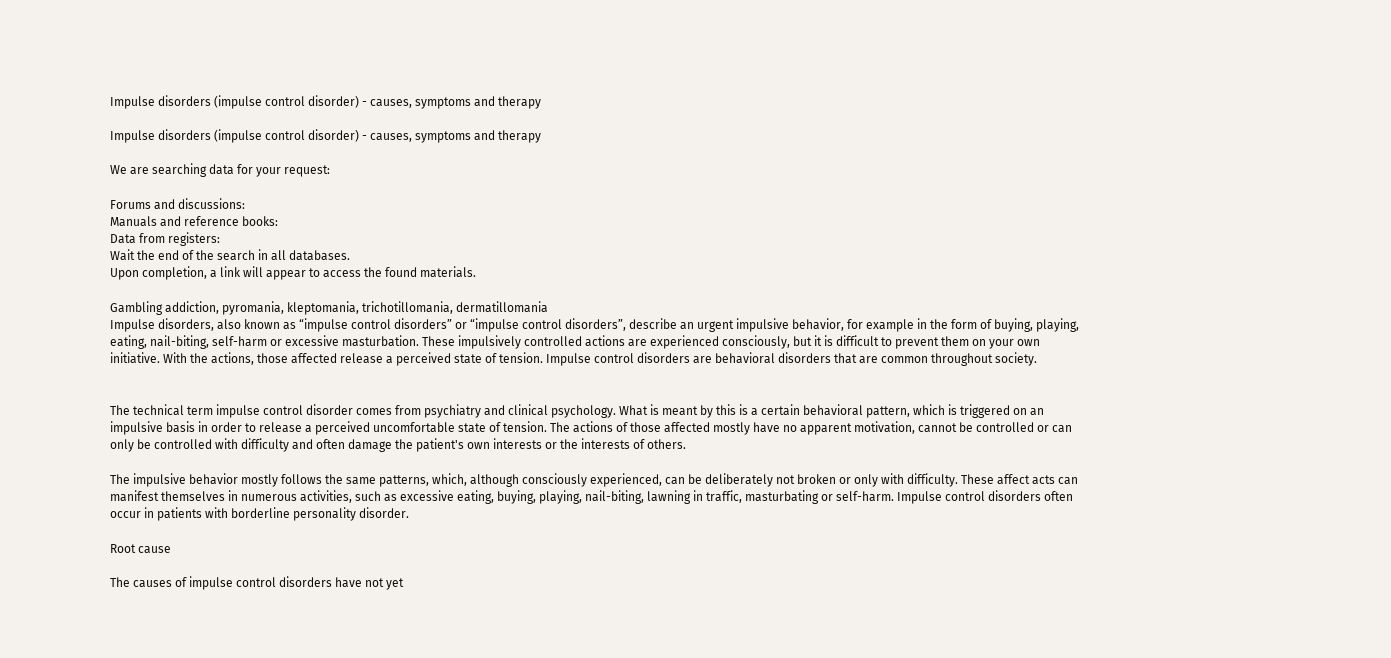Impulse disorders (impulse control disorder) - causes, symptoms and therapy

Impulse disorders (impulse control disorder) - causes, symptoms and therapy

We are searching data for your request:

Forums and discussions:
Manuals and reference books:
Data from registers:
Wait the end of the search in all databases.
Upon completion, a link will appear to access the found materials.

Gambling addiction, pyromania, kleptomania, trichotillomania, dermatillomania
Impulse disorders, also known as “impulse control disorders” or “impulse control disorders”, describe an urgent impulsive behavior, for example in the form of buying, playing, eating, nail-biting, self-harm or excessive masturbation. These impulsively controlled actions are experienced consciously, but it is difficult to prevent them on your own initiative. With the actions, those affected release a perceived state of tension. Impulse control disorders are behavioral disorders that are common throughout society.


The technical term impulse control disorder comes from psychiatry and clinical psychology. What is meant by this is a certain behavioral pattern, which is triggered on an impulsive basis in order to release a perceived uncomfortable state of tension. The actions of those affected mostly have no apparent motivation, cannot be controlled or can only be controlled with difficulty and often damage the patient's own interests or the interests of others.

The impulsive behavior mostly follows the same patterns, which, although consciously experienced, can be deliberately not broken or only with difficulty. These affect acts can manifest themselves in numerous activities, such as excessive eating, buying, playing, nail-biting, lawning in traffic, masturbating or self-harm. Impulse control disorders often occur in patients with borderline personality disorder.

Root cause

The causes of impulse control disorders have not yet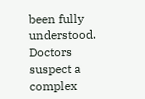been fully understood. Doctors suspect a complex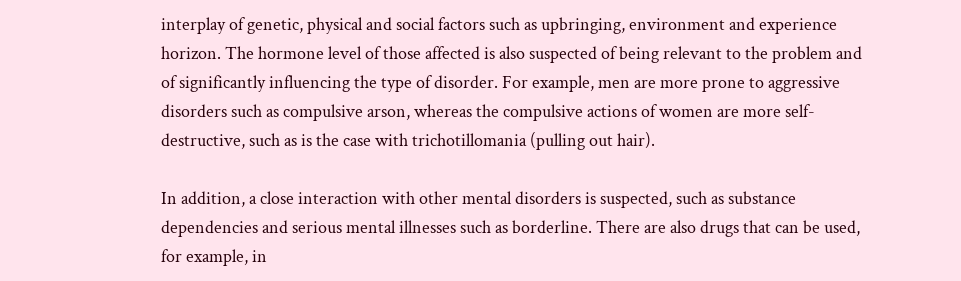interplay of genetic, physical and social factors such as upbringing, environment and experience horizon. The hormone level of those affected is also suspected of being relevant to the problem and of significantly influencing the type of disorder. For example, men are more prone to aggressive disorders such as compulsive arson, whereas the compulsive actions of women are more self-destructive, such as is the case with trichotillomania (pulling out hair).

In addition, a close interaction with other mental disorders is suspected, such as substance dependencies and serious mental illnesses such as borderline. There are also drugs that can be used, for example, in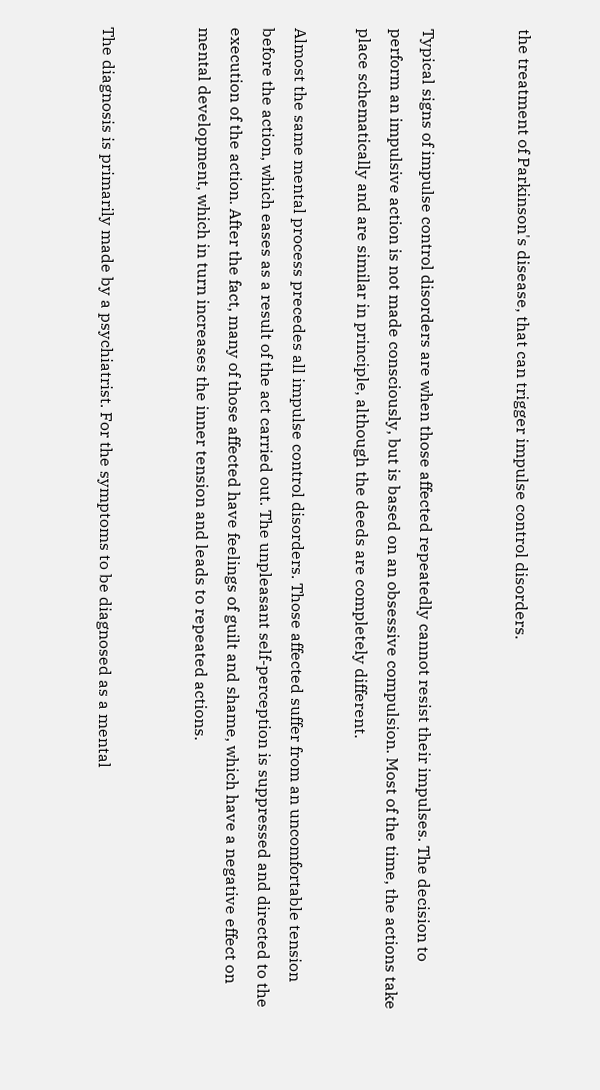the treatment of Parkinson's disease, that can trigger impulse control disorders.


Typical signs of impulse control disorders are when those affected repeatedly cannot resist their impulses. The decision to perform an impulsive action is not made consciously, but is based on an obsessive compulsion. Most of the time, the actions take place schematically and are similar in principle, although the deeds are completely different.

Almost the same mental process precedes all impulse control disorders. Those affected suffer from an uncomfortable tension before the action, which eases as a result of the act carried out. The unpleasant self-perception is suppressed and directed to the execution of the action. After the fact, many of those affected have feelings of guilt and shame, which have a negative effect on mental development, which in turn increases the inner tension and leads to repeated actions.


The diagnosis is primarily made by a psychiatrist. For the symptoms to be diagnosed as a mental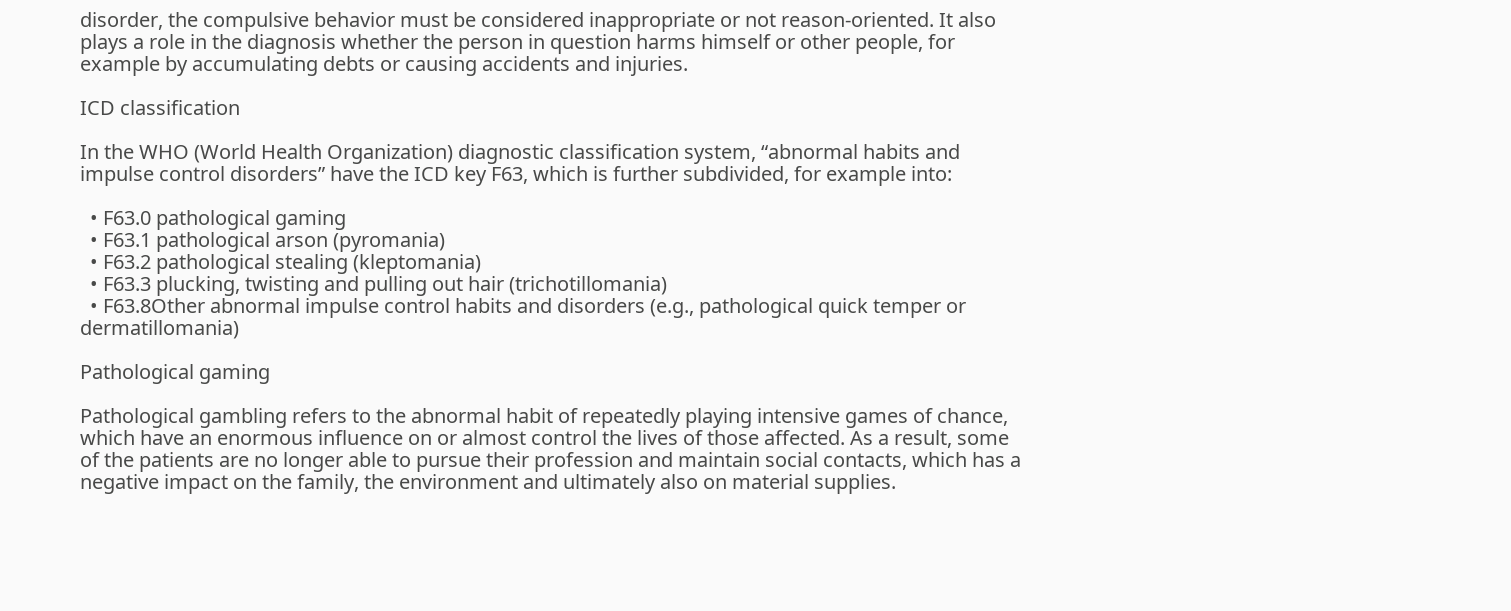disorder, the compulsive behavior must be considered inappropriate or not reason-oriented. It also plays a role in the diagnosis whether the person in question harms himself or other people, for example by accumulating debts or causing accidents and injuries.

ICD classification

In the WHO (World Health Organization) diagnostic classification system, “abnormal habits and impulse control disorders” have the ICD key F63, which is further subdivided, for example into:

  • F63.0 pathological gaming
  • F63.1 pathological arson (pyromania)
  • F63.2 pathological stealing (kleptomania)
  • F63.3 plucking, twisting and pulling out hair (trichotillomania)
  • F63.8Other abnormal impulse control habits and disorders (e.g., pathological quick temper or dermatillomania)

Pathological gaming

Pathological gambling refers to the abnormal habit of repeatedly playing intensive games of chance, which have an enormous influence on or almost control the lives of those affected. As a result, some of the patients are no longer able to pursue their profession and maintain social contacts, which has a negative impact on the family, the environment and ultimately also on material supplies.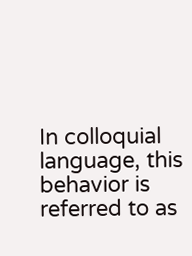In colloquial language, this behavior is referred to as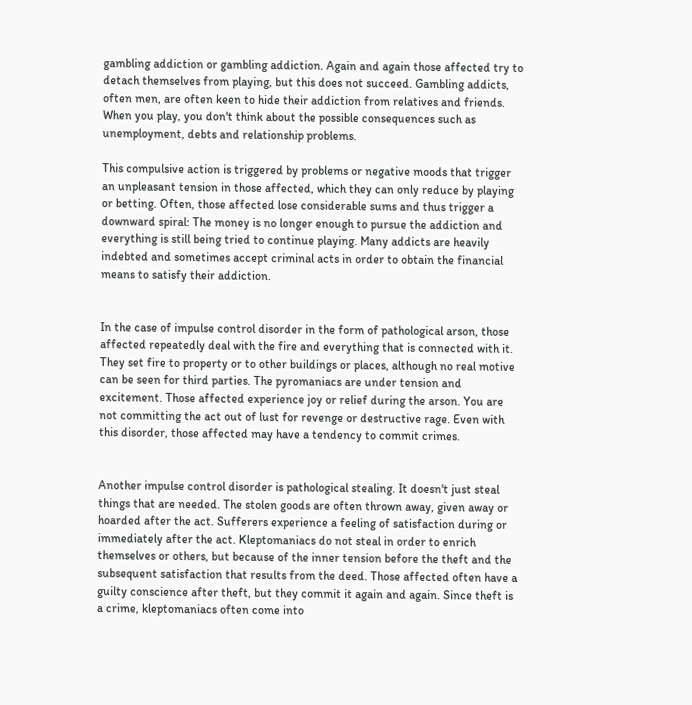gambling addiction or gambling addiction. Again and again those affected try to detach themselves from playing, but this does not succeed. Gambling addicts, often men, are often keen to hide their addiction from relatives and friends. When you play, you don't think about the possible consequences such as unemployment, debts and relationship problems.

This compulsive action is triggered by problems or negative moods that trigger an unpleasant tension in those affected, which they can only reduce by playing or betting. Often, those affected lose considerable sums and thus trigger a downward spiral: The money is no longer enough to pursue the addiction and everything is still being tried to continue playing. Many addicts are heavily indebted and sometimes accept criminal acts in order to obtain the financial means to satisfy their addiction.


In the case of impulse control disorder in the form of pathological arson, those affected repeatedly deal with the fire and everything that is connected with it. They set fire to property or to other buildings or places, although no real motive can be seen for third parties. The pyromaniacs are under tension and excitement. Those affected experience joy or relief during the arson. You are not committing the act out of lust for revenge or destructive rage. Even with this disorder, those affected may have a tendency to commit crimes.


Another impulse control disorder is pathological stealing. It doesn't just steal things that are needed. The stolen goods are often thrown away, given away or hoarded after the act. Sufferers experience a feeling of satisfaction during or immediately after the act. Kleptomaniacs do not steal in order to enrich themselves or others, but because of the inner tension before the theft and the subsequent satisfaction that results from the deed. Those affected often have a guilty conscience after theft, but they commit it again and again. Since theft is a crime, kleptomaniacs often come into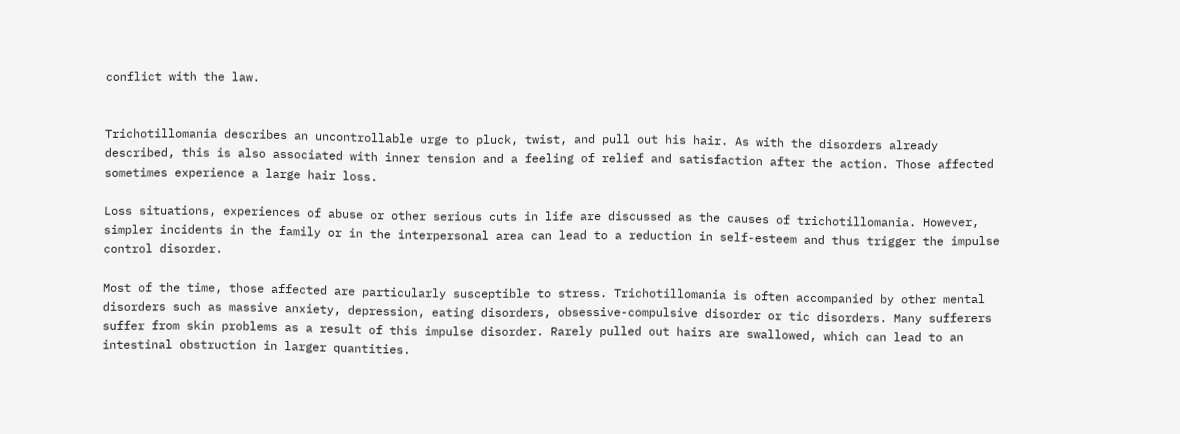conflict with the law.


Trichotillomania describes an uncontrollable urge to pluck, twist, and pull out his hair. As with the disorders already described, this is also associated with inner tension and a feeling of relief and satisfaction after the action. Those affected sometimes experience a large hair loss.

Loss situations, experiences of abuse or other serious cuts in life are discussed as the causes of trichotillomania. However, simpler incidents in the family or in the interpersonal area can lead to a reduction in self-esteem and thus trigger the impulse control disorder.

Most of the time, those affected are particularly susceptible to stress. Trichotillomania is often accompanied by other mental disorders such as massive anxiety, depression, eating disorders, obsessive-compulsive disorder or tic disorders. Many sufferers suffer from skin problems as a result of this impulse disorder. Rarely pulled out hairs are swallowed, which can lead to an intestinal obstruction in larger quantities.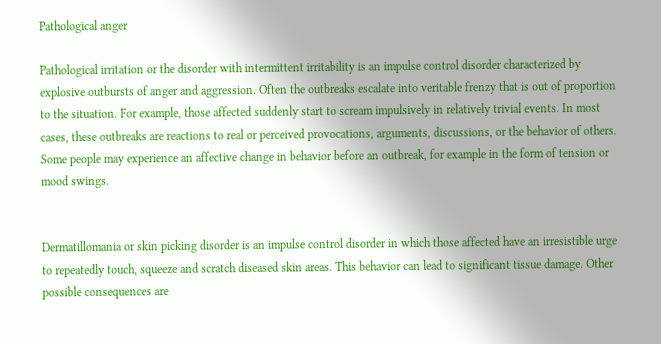Pathological anger

Pathological irritation or the disorder with intermittent irritability is an impulse control disorder characterized by explosive outbursts of anger and aggression. Often the outbreaks escalate into veritable frenzy that is out of proportion to the situation. For example, those affected suddenly start to scream impulsively in relatively trivial events. In most cases, these outbreaks are reactions to real or perceived provocations, arguments, discussions, or the behavior of others. Some people may experience an affective change in behavior before an outbreak, for example in the form of tension or mood swings.


Dermatillomania or skin picking disorder is an impulse control disorder in which those affected have an irresistible urge to repeatedly touch, squeeze and scratch diseased skin areas. This behavior can lead to significant tissue damage. Other possible consequences are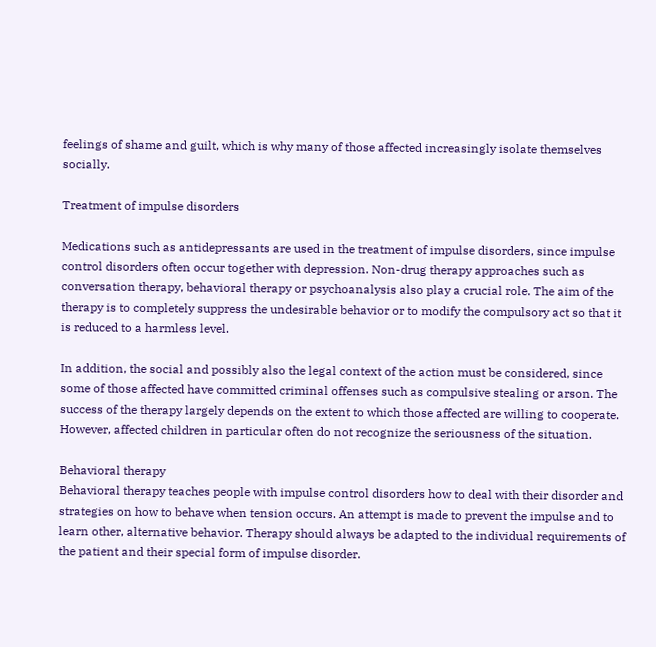feelings of shame and guilt, which is why many of those affected increasingly isolate themselves socially.

Treatment of impulse disorders

Medications such as antidepressants are used in the treatment of impulse disorders, since impulse control disorders often occur together with depression. Non-drug therapy approaches such as conversation therapy, behavioral therapy or psychoanalysis also play a crucial role. The aim of the therapy is to completely suppress the undesirable behavior or to modify the compulsory act so that it is reduced to a harmless level.

In addition, the social and possibly also the legal context of the action must be considered, since some of those affected have committed criminal offenses such as compulsive stealing or arson. The success of the therapy largely depends on the extent to which those affected are willing to cooperate. However, affected children in particular often do not recognize the seriousness of the situation.

Behavioral therapy
Behavioral therapy teaches people with impulse control disorders how to deal with their disorder and strategies on how to behave when tension occurs. An attempt is made to prevent the impulse and to learn other, alternative behavior. Therapy should always be adapted to the individual requirements of the patient and their special form of impulse disorder.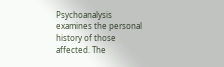Psychoanalysis examines the personal history of those affected. The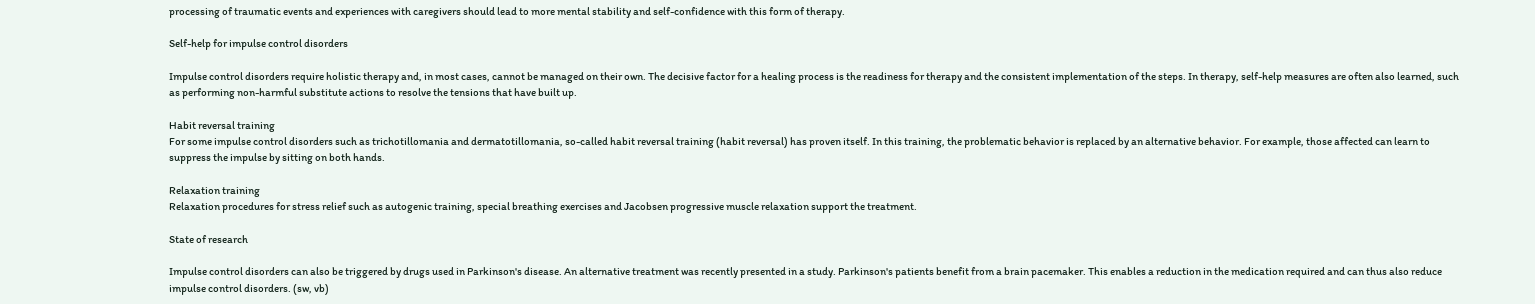processing of traumatic events and experiences with caregivers should lead to more mental stability and self-confidence with this form of therapy.

Self-help for impulse control disorders

Impulse control disorders require holistic therapy and, in most cases, cannot be managed on their own. The decisive factor for a healing process is the readiness for therapy and the consistent implementation of the steps. In therapy, self-help measures are often also learned, such as performing non-harmful substitute actions to resolve the tensions that have built up.

Habit reversal training
For some impulse control disorders such as trichotillomania and dermatotillomania, so-called habit reversal training (habit reversal) has proven itself. In this training, the problematic behavior is replaced by an alternative behavior. For example, those affected can learn to suppress the impulse by sitting on both hands.

Relaxation training
Relaxation procedures for stress relief such as autogenic training, special breathing exercises and Jacobsen progressive muscle relaxation support the treatment.

State of research

Impulse control disorders can also be triggered by drugs used in Parkinson's disease. An alternative treatment was recently presented in a study. Parkinson's patients benefit from a brain pacemaker. This enables a reduction in the medication required and can thus also reduce impulse control disorders. (sw, vb)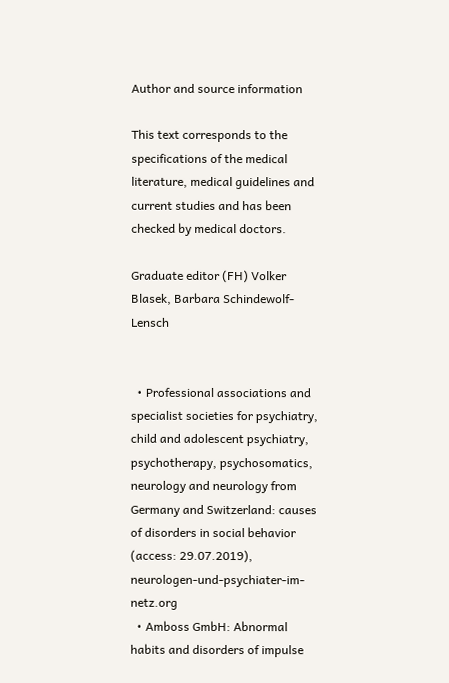Author and source information

This text corresponds to the specifications of the medical literature, medical guidelines and current studies and has been checked by medical doctors.

Graduate editor (FH) Volker Blasek, Barbara Schindewolf-Lensch


  • Professional associations and specialist societies for psychiatry, child and adolescent psychiatry, psychotherapy, psychosomatics, neurology and neurology from Germany and Switzerland: causes of disorders in social behavior (access: 29.07.2019), neurologen-und-psychiater-im-netz.org
  • Amboss GmbH: Abnormal habits and disorders of impulse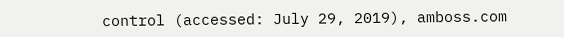control (accessed: July 29, 2019), amboss.com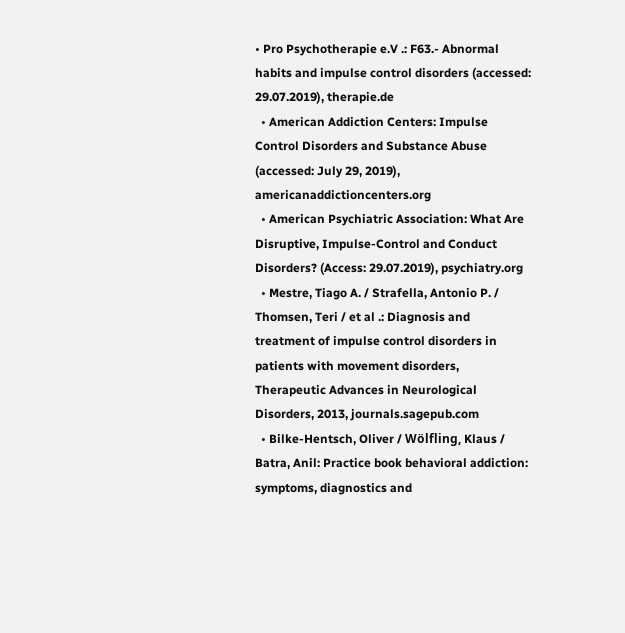• Pro Psychotherapie e.V .: F63.- Abnormal habits and impulse control disorders (accessed: 29.07.2019), therapie.de
  • American Addiction Centers: Impulse Control Disorders and Substance Abuse (accessed: July 29, 2019), americanaddictioncenters.org
  • American Psychiatric Association: What Are Disruptive, Impulse-Control and Conduct Disorders? (Access: 29.07.2019), psychiatry.org
  • Mestre, Tiago A. / Strafella, Antonio P. / Thomsen, Teri / et al .: Diagnosis and treatment of impulse control disorders in patients with movement disorders, Therapeutic Advances in Neurological Disorders, 2013, journals.sagepub.com
  • Bilke-Hentsch, Oliver / Wölfling, Klaus / Batra, Anil: Practice book behavioral addiction: symptoms, diagnostics and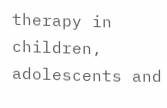therapy in children, adolescents and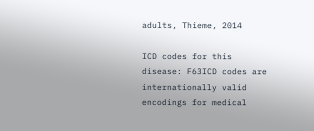adults, Thieme, 2014

ICD codes for this disease: F63ICD codes are internationally valid encodings for medical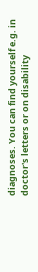diagnoses. You can find yourself e.g. in doctor's letters or on disability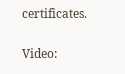certificates.

Video: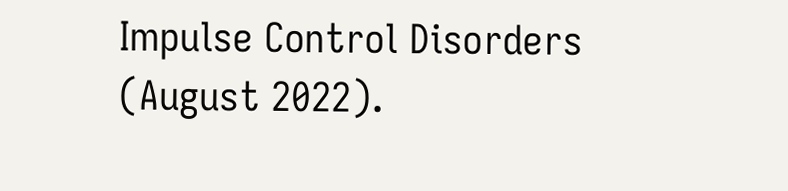Impulse Control Disorders (August 2022).